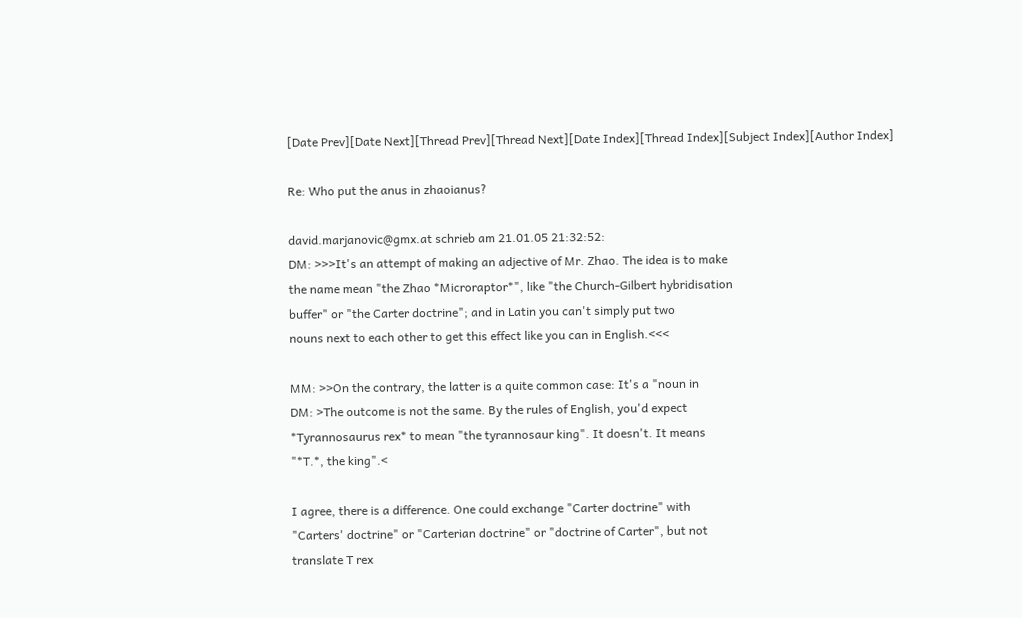[Date Prev][Date Next][Thread Prev][Thread Next][Date Index][Thread Index][Subject Index][Author Index]

Re: Who put the anus in zhaoianus?

david.marjanovic@gmx.at schrieb am 21.01.05 21:32:52:
DM: >>>It's an attempt of making an adjective of Mr. Zhao. The idea is to make
the name mean "the Zhao *Microraptor*", like "the Church-Gilbert hybridisation
buffer" or "the Carter doctrine"; and in Latin you can't simply put two
nouns next to each other to get this effect like you can in English.<<<

MM: >>On the contrary, the latter is a quite common case: It's a "noun in
DM: >The outcome is not the same. By the rules of English, you'd expect
*Tyrannosaurus rex* to mean "the tyrannosaur king". It doesn't. It means
"*T.*, the king".<

I agree, there is a difference. One could exchange "Carter doctrine" with
"Carters' doctrine" or "Carterian doctrine" or "doctrine of Carter", but not
translate T rex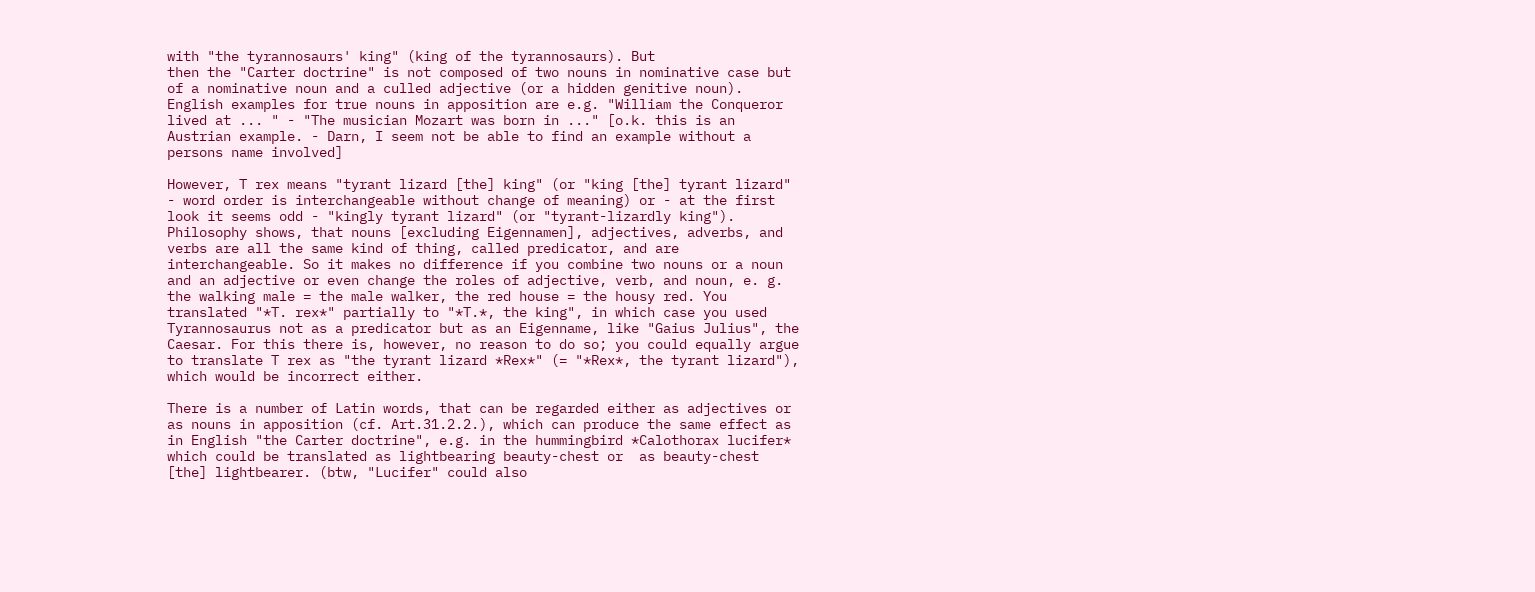with "the tyrannosaurs' king" (king of the tyrannosaurs). But
then the "Carter doctrine" is not composed of two nouns in nominative case but
of a nominative noun and a culled adjective (or a hidden genitive noun).
English examples for true nouns in apposition are e.g. "William the Conqueror
lived at ... " - "The musician Mozart was born in ..." [o.k. this is an
Austrian example. - Darn, I seem not be able to find an example without a
persons name involved]

However, T rex means "tyrant lizard [the] king" (or "king [the] tyrant lizard"
- word order is interchangeable without change of meaning) or - at the first
look it seems odd - "kingly tyrant lizard" (or "tyrant-lizardly king").
Philosophy shows, that nouns [excluding Eigennamen], adjectives, adverbs, and
verbs are all the same kind of thing, called predicator, and are
interchangeable. So it makes no difference if you combine two nouns or a noun
and an adjective or even change the roles of adjective, verb, and noun, e. g.
the walking male = the male walker, the red house = the housy red. You
translated "*T. rex*" partially to "*T.*, the king", in which case you used
Tyrannosaurus not as a predicator but as an Eigenname, like "Gaius Julius", the
Caesar. For this there is, however, no reason to do so; you could equally argue
to translate T rex as "the tyrant lizard *Rex*" (= "*Rex*, the tyrant lizard"),
which would be incorrect either.

There is a number of Latin words, that can be regarded either as adjectives or
as nouns in apposition (cf. Art.31.2.2.), which can produce the same effect as
in English "the Carter doctrine", e.g. in the hummingbird *Calothorax lucifer*
which could be translated as lightbearing beauty-chest or  as beauty-chest
[the] lightbearer. (btw, "Lucifer" could also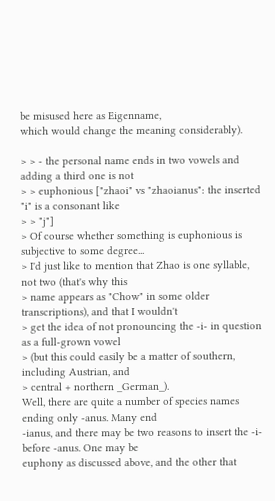be misused here as Eigenname,
which would change the meaning considerably).

> > - the personal name ends in two vowels and adding a third one is not
> > euphonious ["zhaoi" vs "zhaoianus": the inserted "i" is a consonant like
> > "j"]
> Of course whether something is euphonious is subjective to some degree...
> I'd just like to mention that Zhao is one syllable, not two (that's why this
> name appears as "Chow" in some older transcriptions), and that I wouldn't
> get the idea of not pronouncing the -i- in question as a full-grown vowel
> (but this could easily be a matter of southern, including Austrian, and
> central + northern _German_).
Well, there are quite a number of species names ending only -anus. Many end
-ianus, and there may be two reasons to insert the -i- before -anus. One may be
euphony as discussed above, and the other that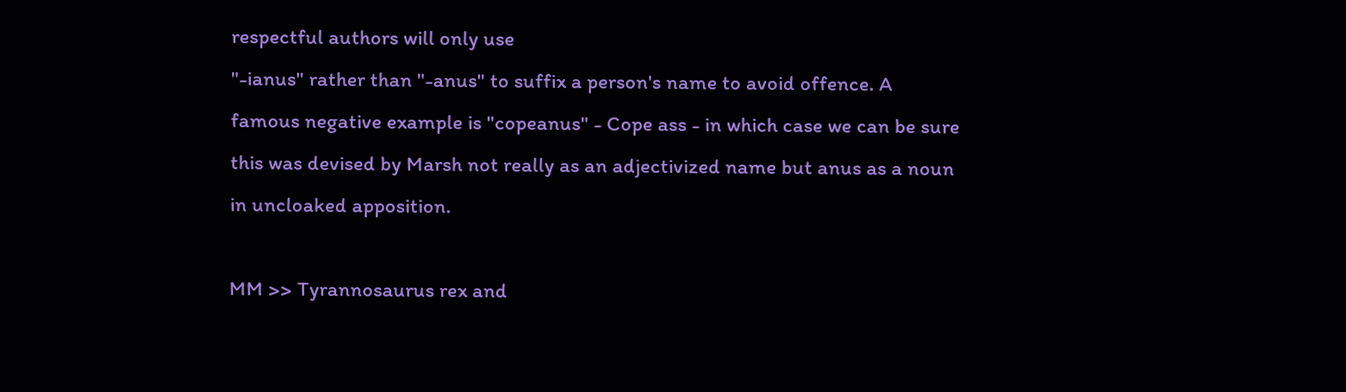respectful authors will only use
"-ianus" rather than "-anus" to suffix a person's name to avoid offence. A
famous negative example is "copeanus" - Cope ass - in which case we can be sure
this was devised by Marsh not really as an adjectivized name but anus as a noun
in uncloaked apposition.

MM >> Tyrannosaurus rex and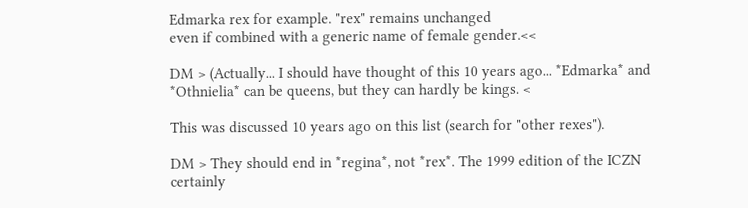Edmarka rex for example. "rex" remains unchanged
even if combined with a generic name of female gender.<<

DM > (Actually... I should have thought of this 10 years ago... *Edmarka* and
*Othnielia* can be queens, but they can hardly be kings. <

This was discussed 10 years ago on this list (search for "other rexes").

DM > They should end in *regina*, not *rex*. The 1999 edition of the ICZN
certainly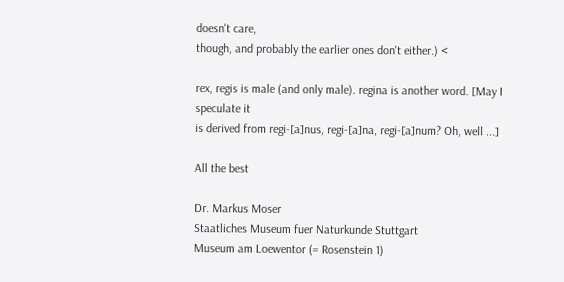doesn't care,
though, and probably the earlier ones don't either.) <

rex, regis is male (and only male). regina is another word. [May I speculate it
is derived from regi-[a]nus, regi-[a]na, regi-[a]num? Oh, well ...]

All the best

Dr. Markus Moser
Staatliches Museum fuer Naturkunde Stuttgart
Museum am Loewentor (= Rosenstein 1)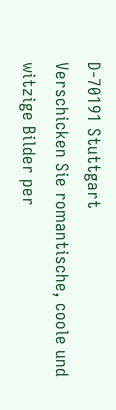D-70191 Stuttgart
Verschicken Sie romantische, coole und witzige Bilder per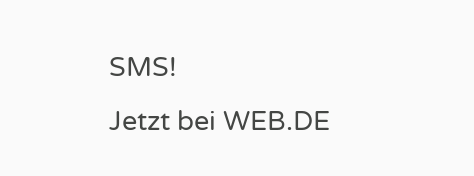SMS!
Jetzt bei WEB.DE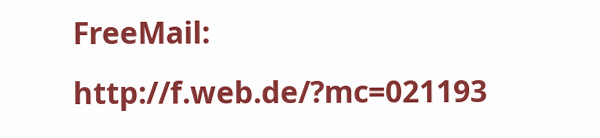FreeMail: http://f.web.de/?mc=021193